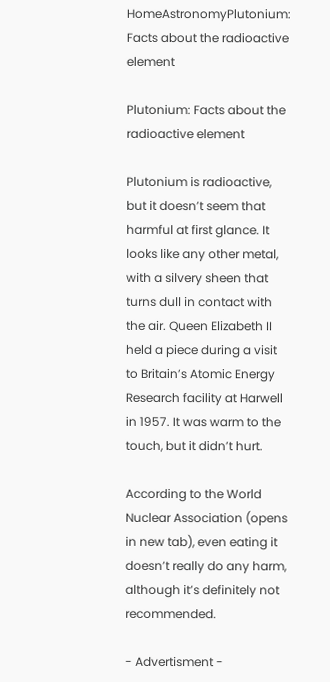HomeAstronomyPlutonium: Facts about the radioactive element

Plutonium: Facts about the radioactive element

Plutonium is radioactive, but it doesn’t seem that harmful at first glance. It looks like any other metal, with a silvery sheen that turns dull in contact with the air. Queen Elizabeth II held a piece during a visit to Britain’s Atomic Energy Research facility at Harwell in 1957. It was warm to the touch, but it didn’t hurt.

According to the World Nuclear Association (opens in new tab), even eating it doesn’t really do any harm, although it’s definitely not recommended.

- Advertisment -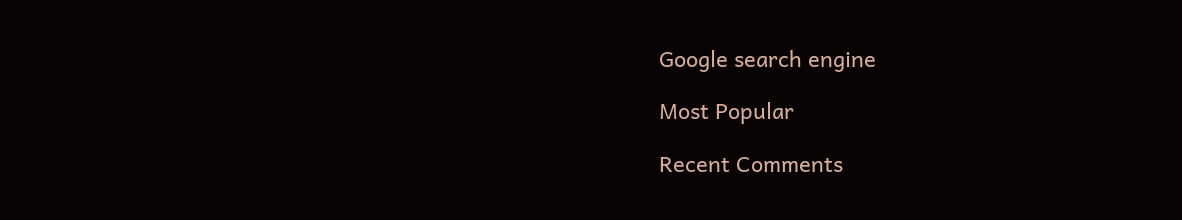Google search engine

Most Popular

Recent Comments